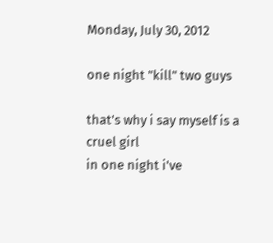Monday, July 30, 2012

one night "kill" two guys

that's why i say myself is a cruel girl
in one night i've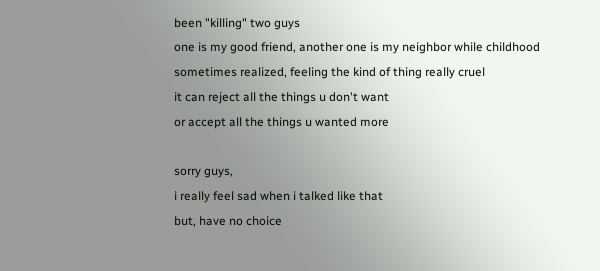been "killing" two guys
one is my good friend, another one is my neighbor while childhood
sometimes realized, feeling the kind of thing really cruel
it can reject all the things u don't want
or accept all the things u wanted more

sorry guys,
i really feel sad when i talked like that
but, have no choice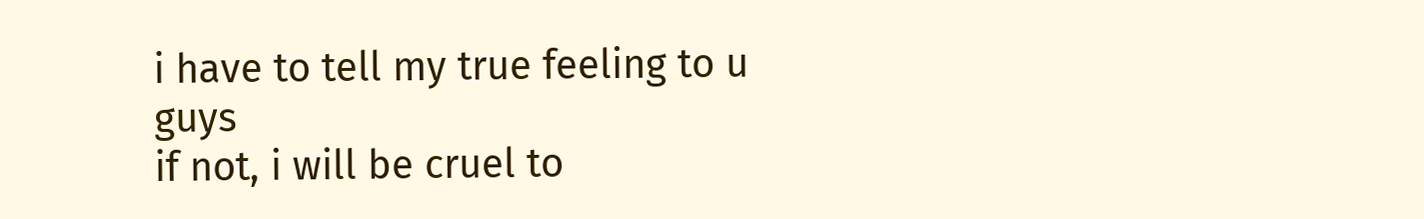i have to tell my true feeling to u guys
if not, i will be cruel to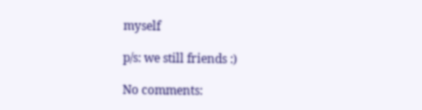myself

p/s: we still friends :)

No comments: